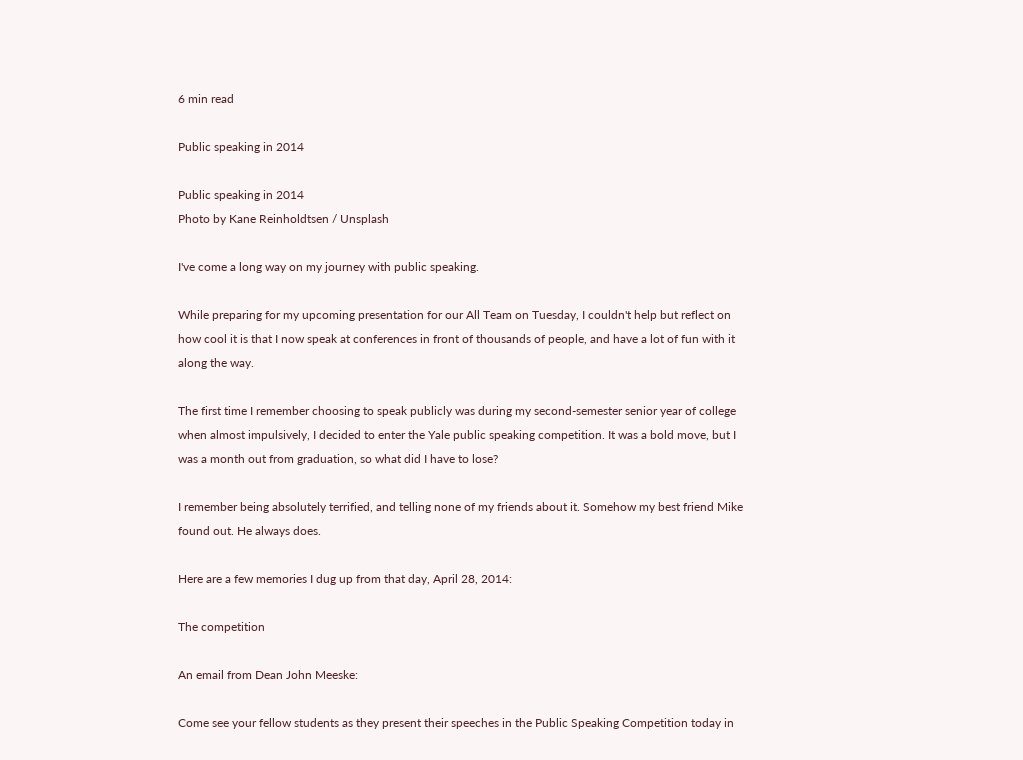6 min read

Public speaking in 2014

Public speaking in 2014
Photo by Kane Reinholdtsen / Unsplash

I've come a long way on my journey with public speaking.

While preparing for my upcoming presentation for our All Team on Tuesday, I couldn't help but reflect on how cool it is that I now speak at conferences in front of thousands of people, and have a lot of fun with it along the way.

The first time I remember choosing to speak publicly was during my second-semester senior year of college when almost impulsively, I decided to enter the Yale public speaking competition. It was a bold move, but I was a month out from graduation, so what did I have to lose?

I remember being absolutely terrified, and telling none of my friends about it. Somehow my best friend Mike found out. He always does.

Here are a few memories I dug up from that day, April 28, 2014:

The competition

An email from Dean John Meeske:

Come see your fellow students as they present their speeches in the Public Speaking Competition today in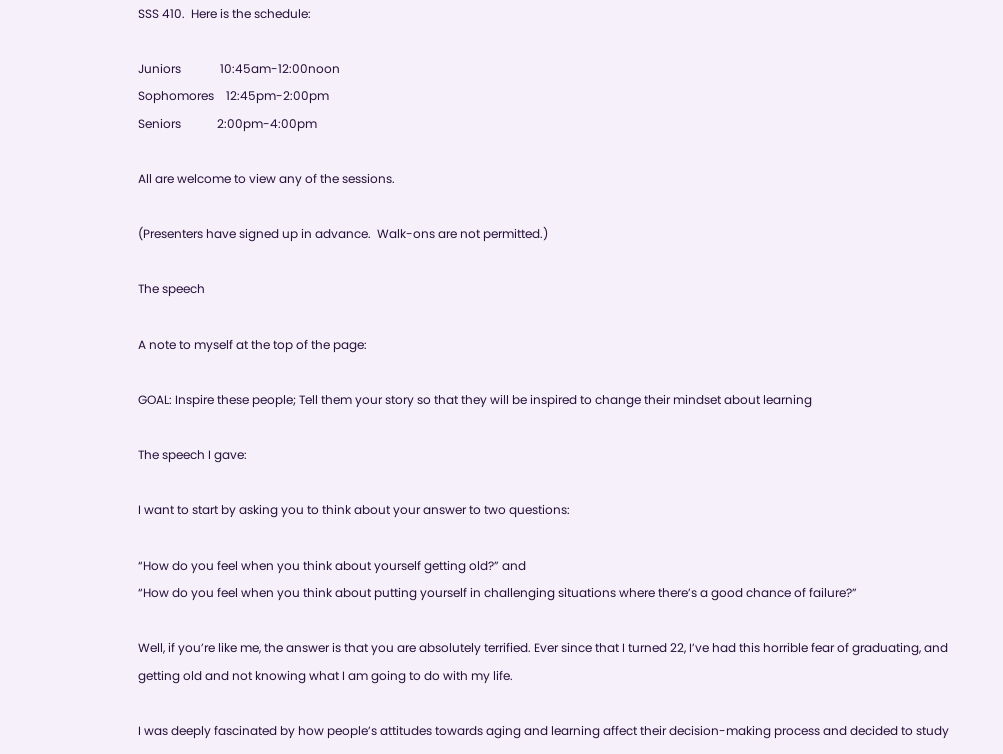SSS 410.  Here is the schedule:

Juniors             10:45am-12:00noon
Sophomores    12:45pm-2:00pm
Seniors            2:00pm-4:00pm

All are welcome to view any of the sessions.

(Presenters have signed up in advance.  Walk-ons are not permitted.)

The speech

A note to myself at the top of the page:

GOAL: Inspire these people; Tell them your story so that they will be inspired to change their mindset about learning

The speech I gave:

I want to start by asking you to think about your answer to two questions:

“How do you feel when you think about yourself getting old?” and
“How do you feel when you think about putting yourself in challenging situations where there’s a good chance of failure?”

Well, if you’re like me, the answer is that you are absolutely terrified. Ever since that I turned 22, I’ve had this horrible fear of graduating, and getting old and not knowing what I am going to do with my life.

I was deeply fascinated by how people’s attitudes towards aging and learning affect their decision-making process and decided to study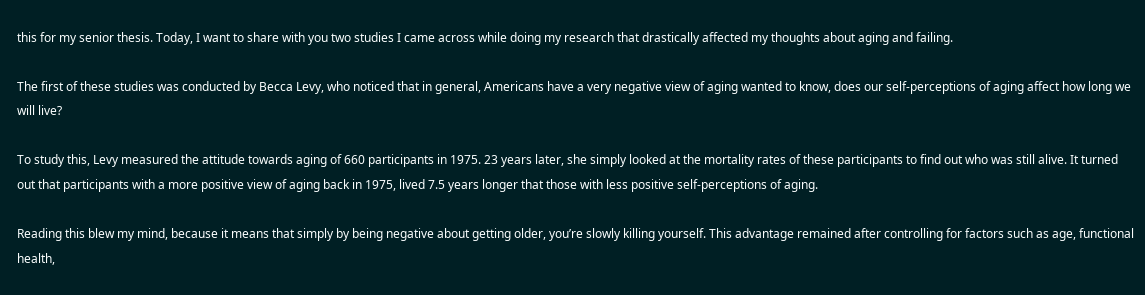this for my senior thesis. Today, I want to share with you two studies I came across while doing my research that drastically affected my thoughts about aging and failing.

The first of these studies was conducted by Becca Levy, who noticed that in general, Americans have a very negative view of aging wanted to know, does our self-perceptions of aging affect how long we will live?

To study this, Levy measured the attitude towards aging of 660 participants in 1975. 23 years later, she simply looked at the mortality rates of these participants to find out who was still alive. It turned out that participants with a more positive view of aging back in 1975, lived 7.5 years longer that those with less positive self-perceptions of aging.

Reading this blew my mind, because it means that simply by being negative about getting older, you’re slowly killing yourself. This advantage remained after controlling for factors such as age, functional health,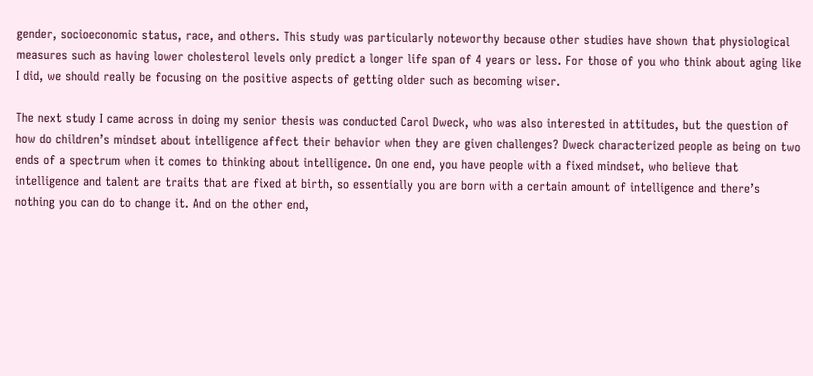gender, socioeconomic status, race, and others. This study was particularly noteworthy because other studies have shown that physiological measures such as having lower cholesterol levels only predict a longer life span of 4 years or less. For those of you who think about aging like I did, we should really be focusing on the positive aspects of getting older such as becoming wiser.

The next study I came across in doing my senior thesis was conducted Carol Dweck, who was also interested in attitudes, but the question of how do children’s mindset about intelligence affect their behavior when they are given challenges? Dweck characterized people as being on two ends of a spectrum when it comes to thinking about intelligence. On one end, you have people with a fixed mindset, who believe that intelligence and talent are traits that are fixed at birth, so essentially you are born with a certain amount of intelligence and there’s nothing you can do to change it. And on the other end,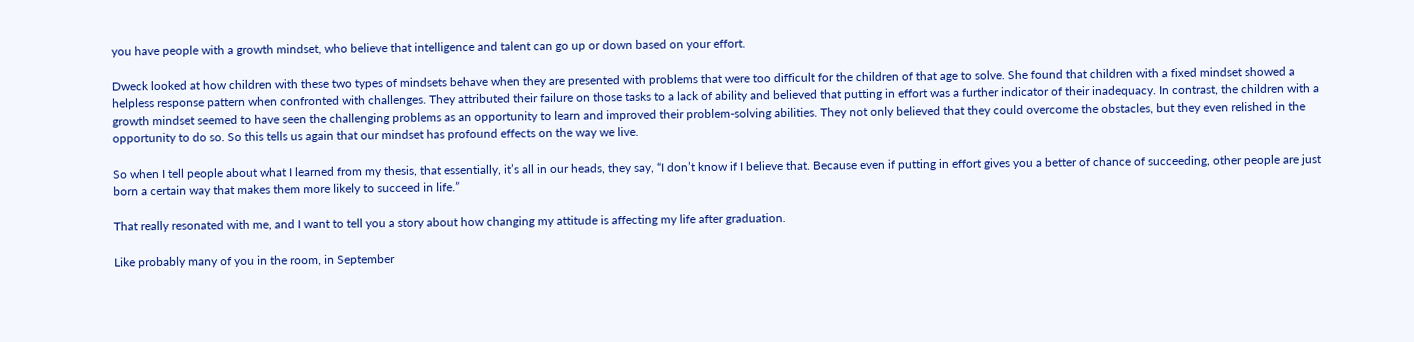you have people with a growth mindset, who believe that intelligence and talent can go up or down based on your effort.

Dweck looked at how children with these two types of mindsets behave when they are presented with problems that were too difficult for the children of that age to solve. She found that children with a fixed mindset showed a helpless response pattern when confronted with challenges. They attributed their failure on those tasks to a lack of ability and believed that putting in effort was a further indicator of their inadequacy. In contrast, the children with a growth mindset seemed to have seen the challenging problems as an opportunity to learn and improved their problem-solving abilities. They not only believed that they could overcome the obstacles, but they even relished in the opportunity to do so. So this tells us again that our mindset has profound effects on the way we live.

So when I tell people about what I learned from my thesis, that essentially, it’s all in our heads, they say, “I don’t know if I believe that. Because even if putting in effort gives you a better of chance of succeeding, other people are just born a certain way that makes them more likely to succeed in life.”

That really resonated with me, and I want to tell you a story about how changing my attitude is affecting my life after graduation.

Like probably many of you in the room, in September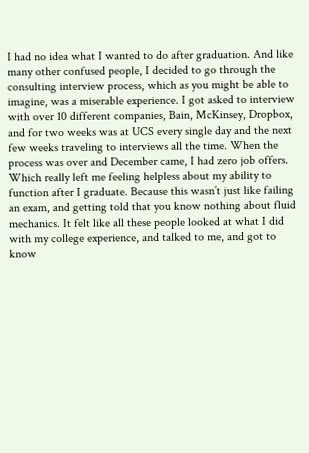I had no idea what I wanted to do after graduation. And like many other confused people, I decided to go through the consulting interview process, which as you might be able to imagine, was a miserable experience. I got asked to interview with over 10 different companies, Bain, McKinsey, Dropbox, and for two weeks was at UCS every single day and the next few weeks traveling to interviews all the time. When the process was over and December came, I had zero job offers. Which really left me feeling helpless about my ability to function after I graduate. Because this wasn’t just like failing an exam, and getting told that you know nothing about fluid mechanics. It felt like all these people looked at what I did with my college experience, and talked to me, and got to know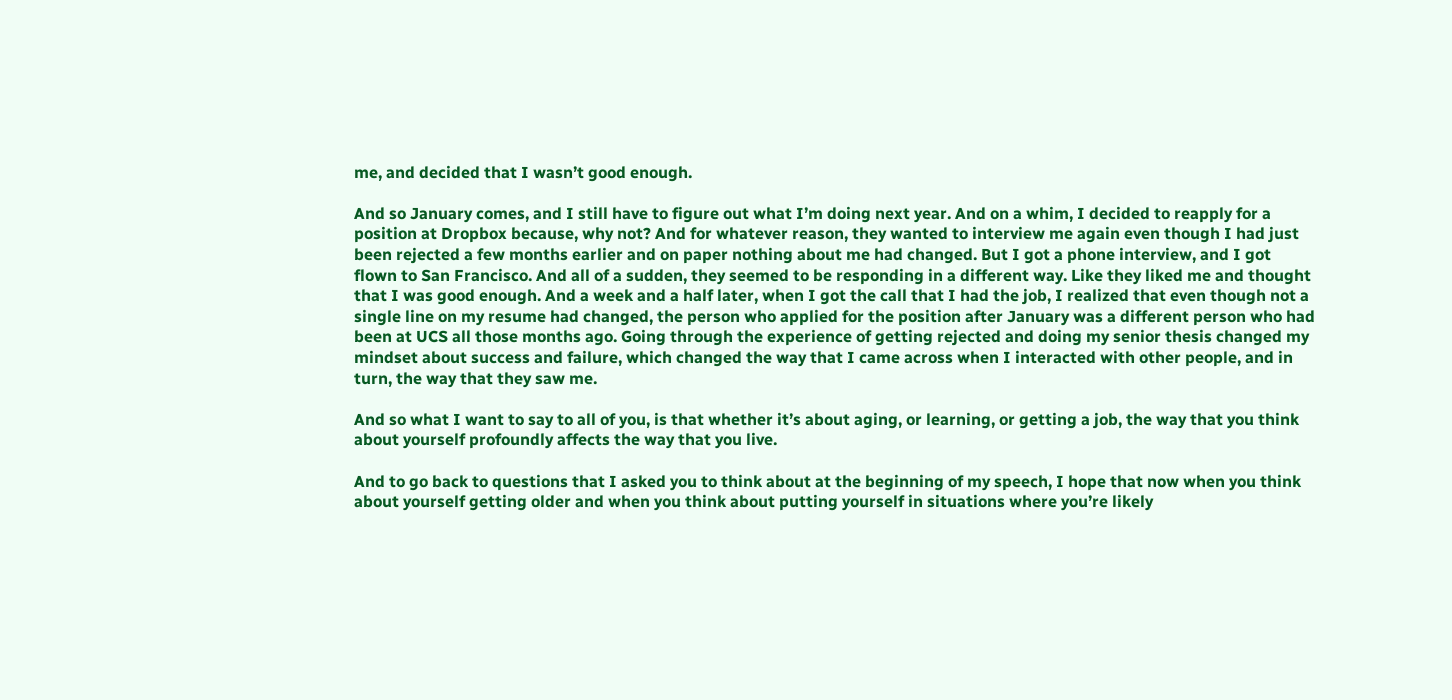me, and decided that I wasn’t good enough.

And so January comes, and I still have to figure out what I’m doing next year. And on a whim, I decided to reapply for a position at Dropbox because, why not? And for whatever reason, they wanted to interview me again even though I had just been rejected a few months earlier and on paper nothing about me had changed. But I got a phone interview, and I got flown to San Francisco. And all of a sudden, they seemed to be responding in a different way. Like they liked me and thought that I was good enough. And a week and a half later, when I got the call that I had the job, I realized that even though not a single line on my resume had changed, the person who applied for the position after January was a different person who had been at UCS all those months ago. Going through the experience of getting rejected and doing my senior thesis changed my mindset about success and failure, which changed the way that I came across when I interacted with other people, and in turn, the way that they saw me.

And so what I want to say to all of you, is that whether it’s about aging, or learning, or getting a job, the way that you think about yourself profoundly affects the way that you live.

And to go back to questions that I asked you to think about at the beginning of my speech, I hope that now when you think about yourself getting older and when you think about putting yourself in situations where you’re likely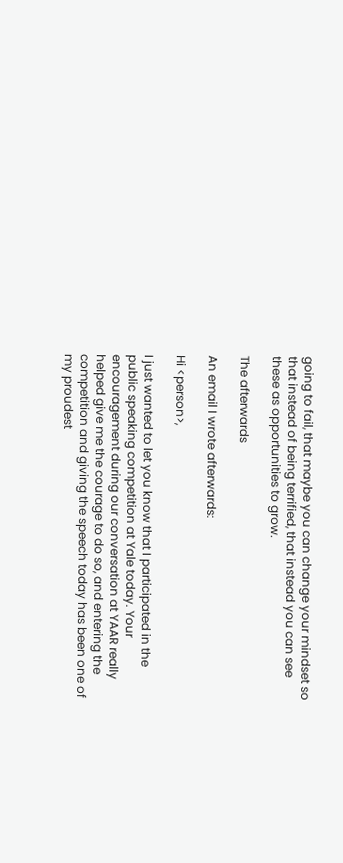going to fail, that maybe you can change your mindset so that instead of being terrified, that instead you can see these as opportunities to grow.

The afterwards

An email I wrote afterwards:

Hi <person>,

I just wanted to let you know that I participated in the public speaking competition at Yale today. Your encouragement during our conversation at YAAR really helped give me the courage to do so, and entering the competition and giving the speech today has been one of my proudest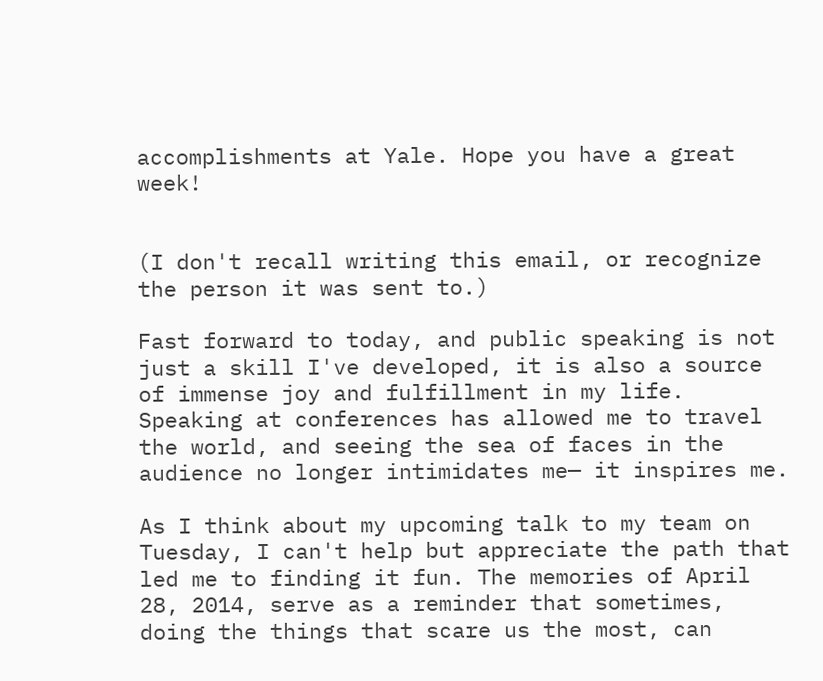accomplishments at Yale. Hope you have a great week!


(I don't recall writing this email, or recognize the person it was sent to.)

Fast forward to today, and public speaking is not just a skill I've developed, it is also a source of immense joy and fulfillment in my life. Speaking at conferences has allowed me to travel the world, and seeing the sea of faces in the audience no longer intimidates me— it inspires me.

As I think about my upcoming talk to my team on Tuesday, I can't help but appreciate the path that led me to finding it fun. The memories of April 28, 2014, serve as a reminder that sometimes, doing the things that scare us the most, can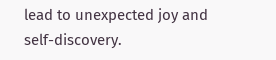lead to unexpected joy and self-discovery.